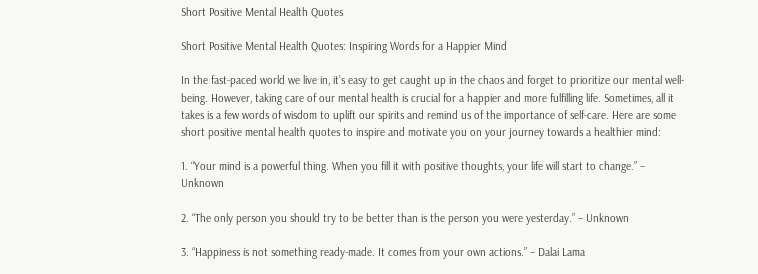Short Positive Mental Health Quotes

Short Positive Mental Health Quotes: Inspiring Words for a Happier Mind

In the fast-paced world we live in, it’s easy to get caught up in the chaos and forget to prioritize our mental well-being. However, taking care of our mental health is crucial for a happier and more fulfilling life. Sometimes, all it takes is a few words of wisdom to uplift our spirits and remind us of the importance of self-care. Here are some short positive mental health quotes to inspire and motivate you on your journey towards a healthier mind:

1. “Your mind is a powerful thing. When you fill it with positive thoughts, your life will start to change.” – Unknown

2. “The only person you should try to be better than is the person you were yesterday.” – Unknown

3. “Happiness is not something ready-made. It comes from your own actions.” – Dalai Lama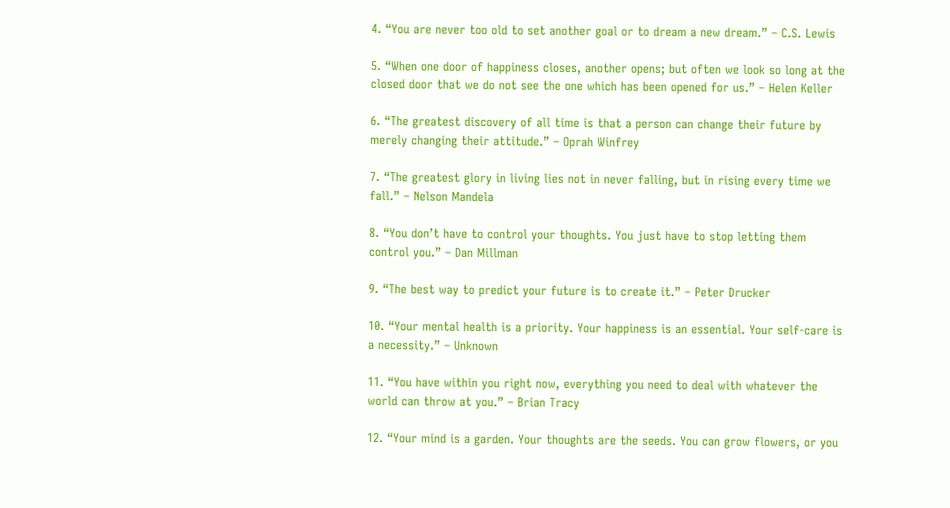4. “You are never too old to set another goal or to dream a new dream.” – C.S. Lewis

5. “When one door of happiness closes, another opens; but often we look so long at the closed door that we do not see the one which has been opened for us.” – Helen Keller

6. “The greatest discovery of all time is that a person can change their future by merely changing their attitude.” – Oprah Winfrey

7. “The greatest glory in living lies not in never falling, but in rising every time we fall.” – Nelson Mandela

8. “You don’t have to control your thoughts. You just have to stop letting them control you.” – Dan Millman

9. “The best way to predict your future is to create it.” – Peter Drucker

10. “Your mental health is a priority. Your happiness is an essential. Your self-care is a necessity.” – Unknown

11. “You have within you right now, everything you need to deal with whatever the world can throw at you.” – Brian Tracy

12. “Your mind is a garden. Your thoughts are the seeds. You can grow flowers, or you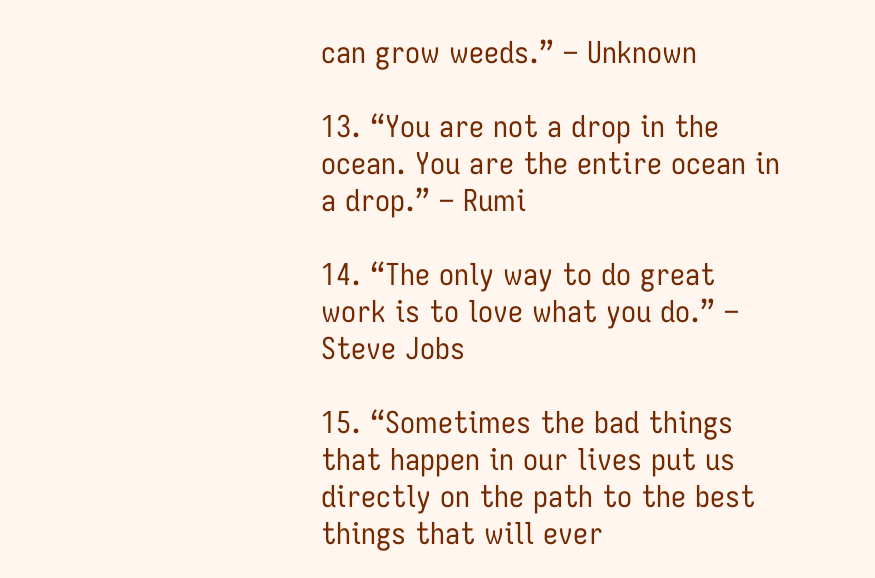can grow weeds.” – Unknown

13. “You are not a drop in the ocean. You are the entire ocean in a drop.” – Rumi

14. “The only way to do great work is to love what you do.” – Steve Jobs

15. “Sometimes the bad things that happen in our lives put us directly on the path to the best things that will ever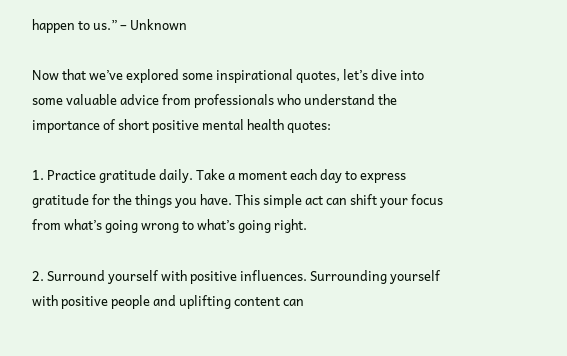happen to us.” – Unknown

Now that we’ve explored some inspirational quotes, let’s dive into some valuable advice from professionals who understand the importance of short positive mental health quotes:

1. Practice gratitude daily. Take a moment each day to express gratitude for the things you have. This simple act can shift your focus from what’s going wrong to what’s going right.

2. Surround yourself with positive influences. Surrounding yourself with positive people and uplifting content can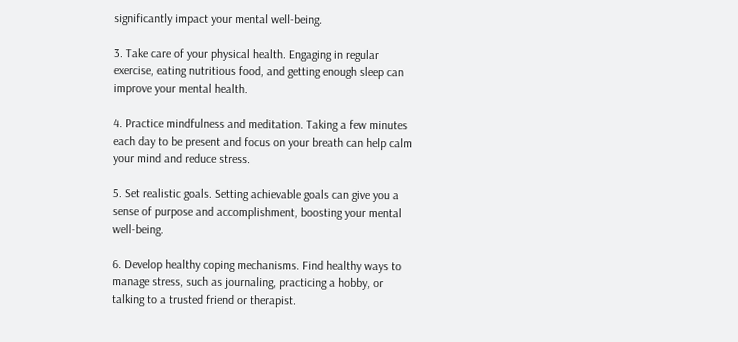significantly impact your mental well-being.

3. Take care of your physical health. Engaging in regular exercise, eating nutritious food, and getting enough sleep can improve your mental health.

4. Practice mindfulness and meditation. Taking a few minutes each day to be present and focus on your breath can help calm your mind and reduce stress.

5. Set realistic goals. Setting achievable goals can give you a sense of purpose and accomplishment, boosting your mental well-being.

6. Develop healthy coping mechanisms. Find healthy ways to manage stress, such as journaling, practicing a hobby, or talking to a trusted friend or therapist.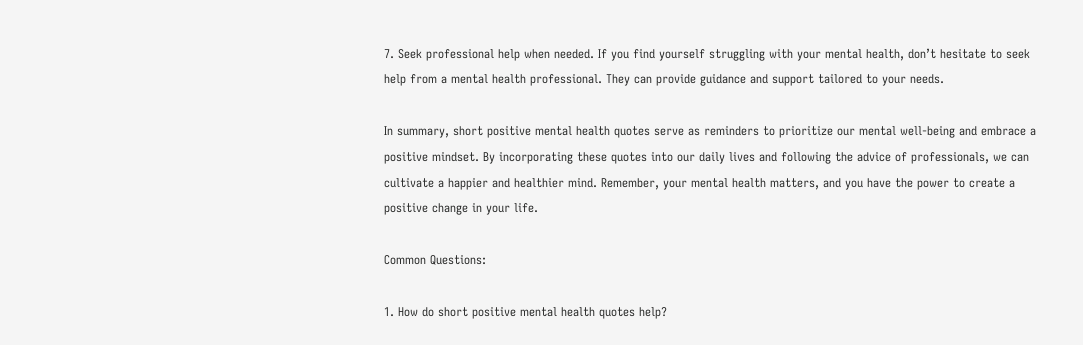7. Seek professional help when needed. If you find yourself struggling with your mental health, don’t hesitate to seek help from a mental health professional. They can provide guidance and support tailored to your needs.

In summary, short positive mental health quotes serve as reminders to prioritize our mental well-being and embrace a positive mindset. By incorporating these quotes into our daily lives and following the advice of professionals, we can cultivate a happier and healthier mind. Remember, your mental health matters, and you have the power to create a positive change in your life.

Common Questions:

1. How do short positive mental health quotes help?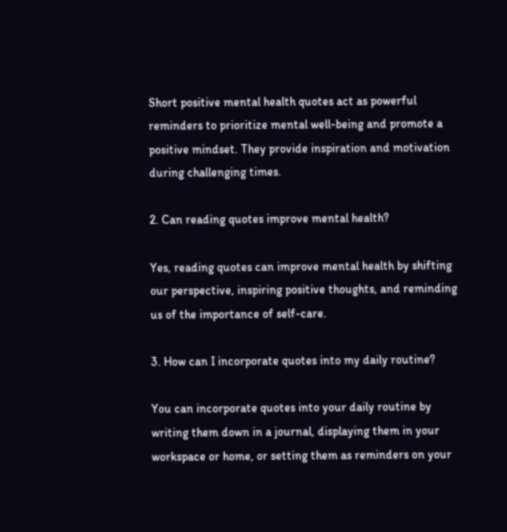Short positive mental health quotes act as powerful reminders to prioritize mental well-being and promote a positive mindset. They provide inspiration and motivation during challenging times.

2. Can reading quotes improve mental health?

Yes, reading quotes can improve mental health by shifting our perspective, inspiring positive thoughts, and reminding us of the importance of self-care.

3. How can I incorporate quotes into my daily routine?

You can incorporate quotes into your daily routine by writing them down in a journal, displaying them in your workspace or home, or setting them as reminders on your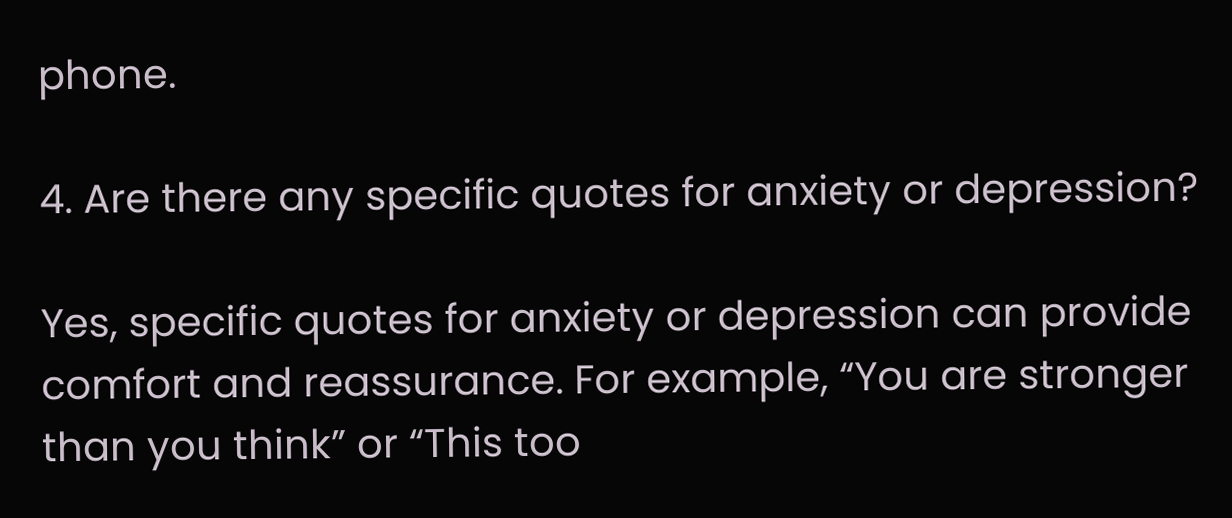phone.

4. Are there any specific quotes for anxiety or depression?

Yes, specific quotes for anxiety or depression can provide comfort and reassurance. For example, “You are stronger than you think” or “This too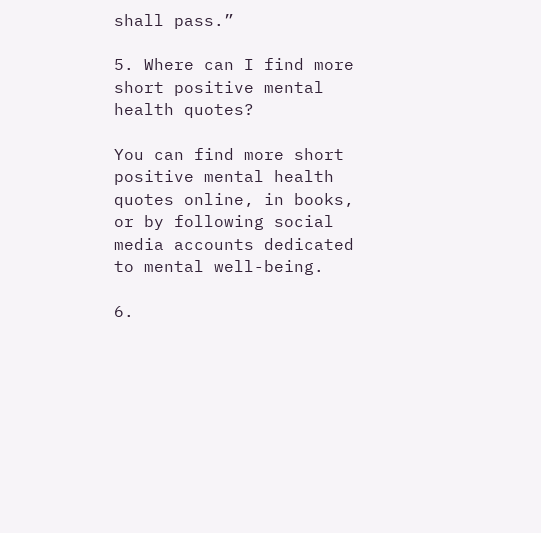shall pass.”

5. Where can I find more short positive mental health quotes?

You can find more short positive mental health quotes online, in books, or by following social media accounts dedicated to mental well-being.

6.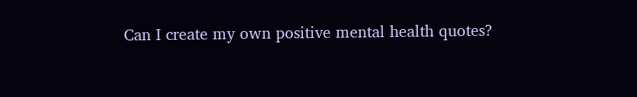Can I create my own positive mental health quotes?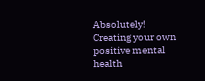Absolutely! Creating your own positive mental health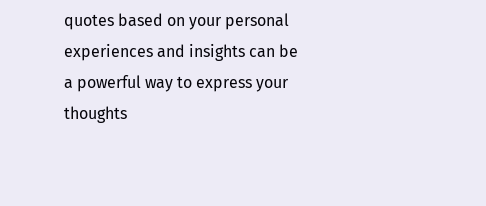quotes based on your personal experiences and insights can be a powerful way to express your thoughts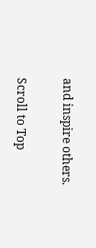and inspire others.

Scroll to Top